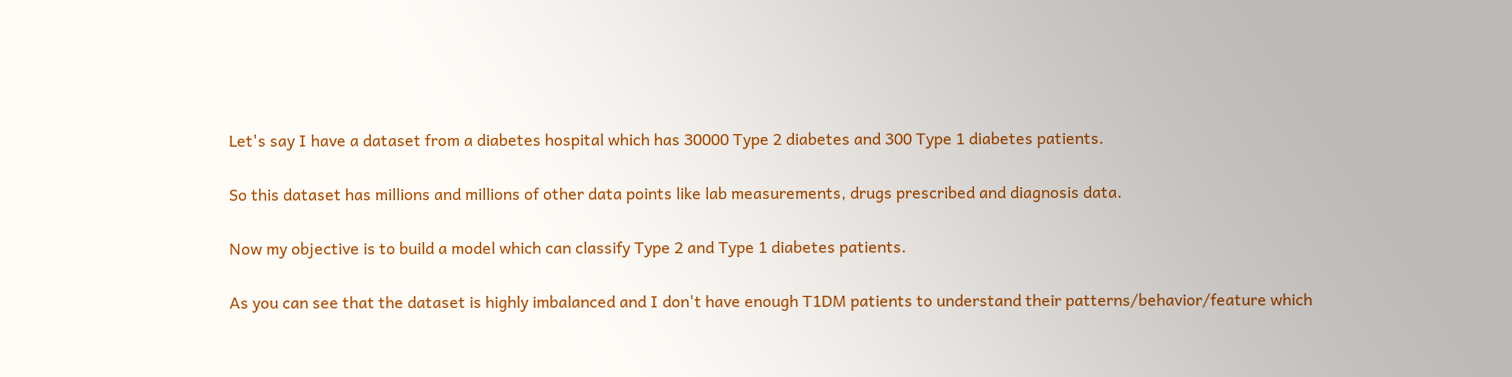Let's say I have a dataset from a diabetes hospital which has 30000 Type 2 diabetes and 300 Type 1 diabetes patients.

So this dataset has millions and millions of other data points like lab measurements, drugs prescribed and diagnosis data.

Now my objective is to build a model which can classify Type 2 and Type 1 diabetes patients.

As you can see that the dataset is highly imbalanced and I don't have enough T1DM patients to understand their patterns/behavior/feature which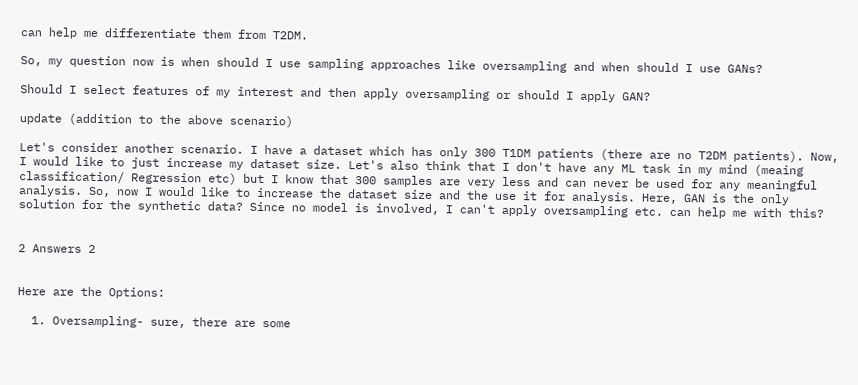can help me differentiate them from T2DM.

So, my question now is when should I use sampling approaches like oversampling and when should I use GANs?

Should I select features of my interest and then apply oversampling or should I apply GAN?

update (addition to the above scenario)

Let's consider another scenario. I have a dataset which has only 300 T1DM patients (there are no T2DM patients). Now, I would like to just increase my dataset size. Let's also think that I don't have any ML task in my mind (meaing classification/ Regression etc) but I know that 300 samples are very less and can never be used for any meaningful analysis. So, now I would like to increase the dataset size and the use it for analysis. Here, GAN is the only solution for the synthetic data? Since no model is involved, I can't apply oversampling etc. can help me with this?


2 Answers 2


Here are the Options:

  1. Oversampling- sure, there are some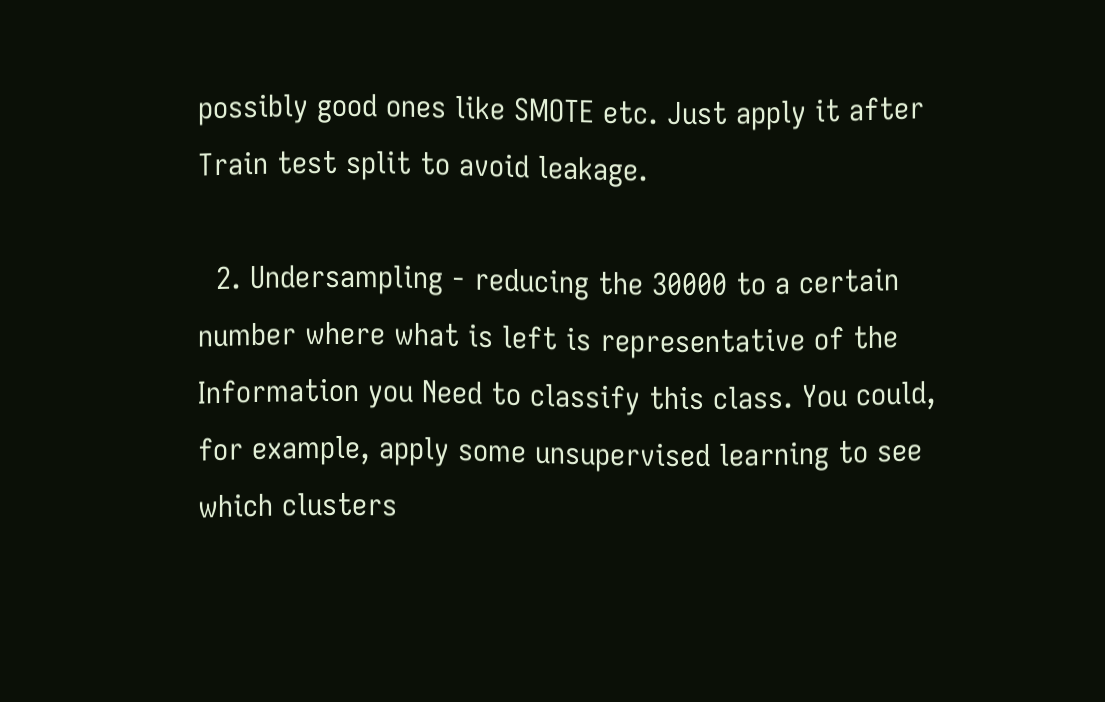possibly good ones like SMOTE etc. Just apply it after Train test split to avoid leakage.

  2. Undersampling - reducing the 30000 to a certain number where what is left is representative of the Information you Need to classify this class. You could, for example, apply some unsupervised learning to see which clusters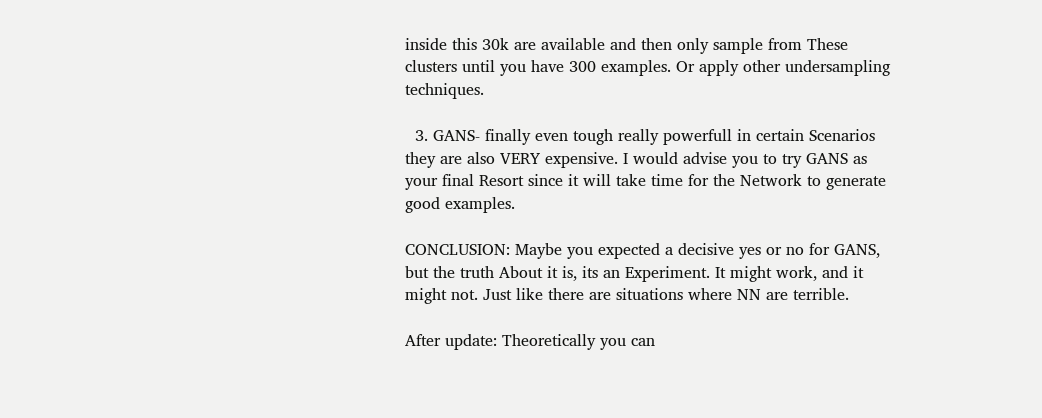inside this 30k are available and then only sample from These clusters until you have 300 examples. Or apply other undersampling techniques.

  3. GANS- finally even tough really powerfull in certain Scenarios they are also VERY expensive. I would advise you to try GANS as your final Resort since it will take time for the Network to generate good examples.

CONCLUSION: Maybe you expected a decisive yes or no for GANS, but the truth About it is, its an Experiment. It might work, and it might not. Just like there are situations where NN are terrible.

After update: Theoretically you can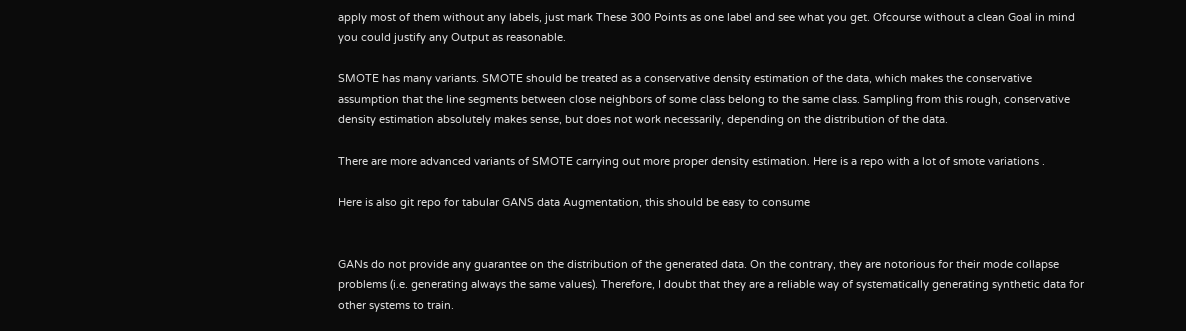apply most of them without any labels, just mark These 300 Points as one label and see what you get. Ofcourse without a clean Goal in mind you could justify any Output as reasonable.

SMOTE has many variants. SMOTE should be treated as a conservative density estimation of the data, which makes the conservative assumption that the line segments between close neighbors of some class belong to the same class. Sampling from this rough, conservative density estimation absolutely makes sense, but does not work necessarily, depending on the distribution of the data.

There are more advanced variants of SMOTE carrying out more proper density estimation. Here is a repo with a lot of smote variations .

Here is also git repo for tabular GANS data Augmentation, this should be easy to consume


GANs do not provide any guarantee on the distribution of the generated data. On the contrary, they are notorious for their mode collapse problems (i.e. generating always the same values). Therefore, I doubt that they are a reliable way of systematically generating synthetic data for other systems to train.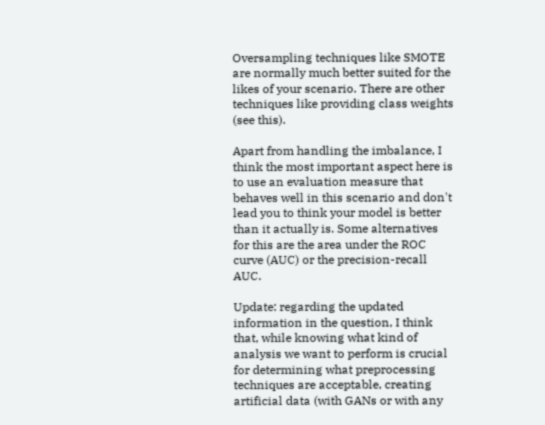Oversampling techniques like SMOTE are normally much better suited for the likes of your scenario. There are other techniques like providing class weights (see this).

Apart from handling the imbalance, I think the most important aspect here is to use an evaluation measure that behaves well in this scenario and don't lead you to think your model is better than it actually is. Some alternatives for this are the area under the ROC curve (AUC) or the precision-recall AUC.

Update: regarding the updated information in the question, I think that, while knowing what kind of analysis we want to perform is crucial for determining what preprocessing techniques are acceptable, creating artificial data (with GANs or with any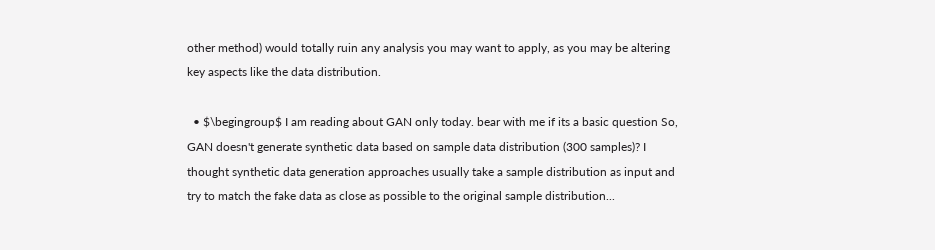other method) would totally ruin any analysis you may want to apply, as you may be altering key aspects like the data distribution.

  • $\begingroup$ I am reading about GAN only today. bear with me if its a basic question So, GAN doesn't generate synthetic data based on sample data distribution (300 samples)? I thought synthetic data generation approaches usually take a sample distribution as input and try to match the fake data as close as possible to the original sample distribution...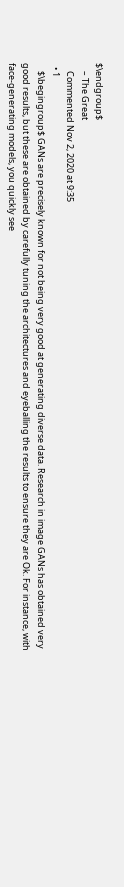$\endgroup$
    – The Great
    Commented Nov 2, 2020 at 9:35
  • 1
    $\begingroup$ GANs are precisely known for not being very good at generating diverse data. Research in image GANs has obtained very good results, but these are obtained by carefully tuning the architectures and eyeballing the results to ensure they are Ok. For instance, with face-generating models, you quickly see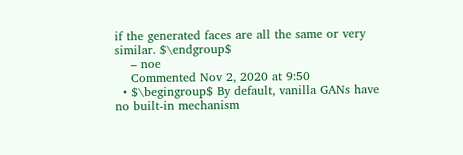if the generated faces are all the same or very similar. $\endgroup$
    – noe
    Commented Nov 2, 2020 at 9:50
  • $\begingroup$ By default, vanilla GANs have no built-in mechanism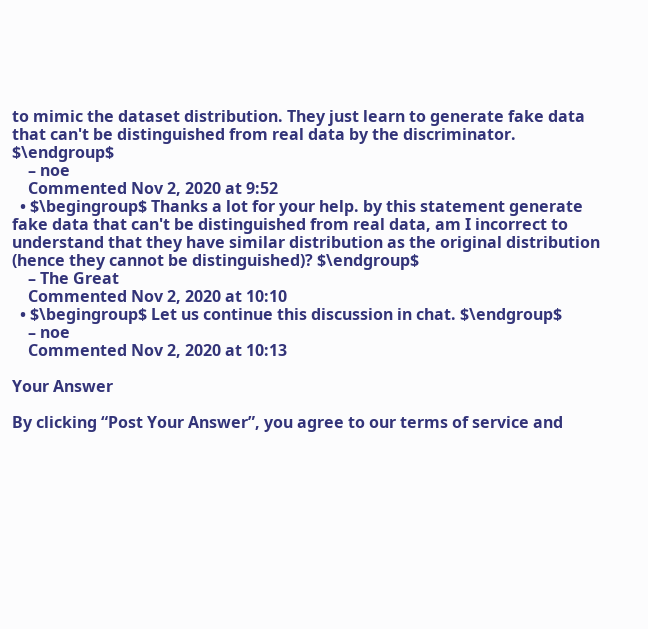to mimic the dataset distribution. They just learn to generate fake data that can't be distinguished from real data by the discriminator. $\endgroup$
    – noe
    Commented Nov 2, 2020 at 9:52
  • $\begingroup$ Thanks a lot for your help. by this statement generate fake data that can't be distinguished from real data, am I incorrect to understand that they have similar distribution as the original distribution (hence they cannot be distinguished)? $\endgroup$
    – The Great
    Commented Nov 2, 2020 at 10:10
  • $\begingroup$ Let us continue this discussion in chat. $\endgroup$
    – noe
    Commented Nov 2, 2020 at 10:13

Your Answer

By clicking “Post Your Answer”, you agree to our terms of service and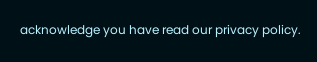acknowledge you have read our privacy policy.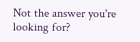Not the answer you're looking for?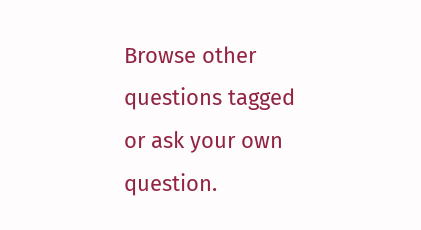Browse other questions tagged or ask your own question.